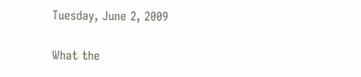Tuesday, June 2, 2009

What the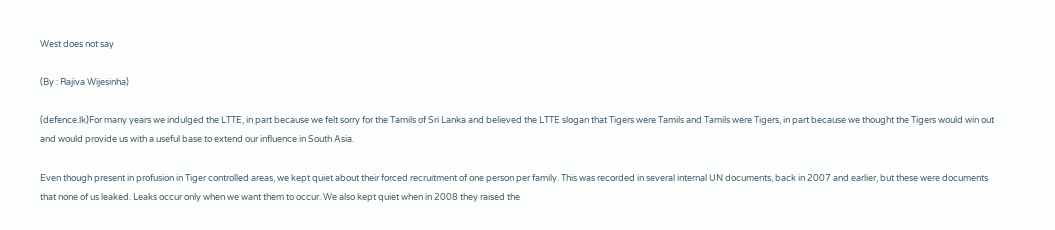West does not say

(By : Rajiva Wijesinha)

(defence.lk)For many years we indulged the LTTE, in part because we felt sorry for the Tamils of Sri Lanka and believed the LTTE slogan that Tigers were Tamils and Tamils were Tigers, in part because we thought the Tigers would win out and would provide us with a useful base to extend our influence in South Asia.

Even though present in profusion in Tiger controlled areas, we kept quiet about their forced recruitment of one person per family. This was recorded in several internal UN documents, back in 2007 and earlier, but these were documents that none of us leaked. Leaks occur only when we want them to occur. We also kept quiet when in 2008 they raised the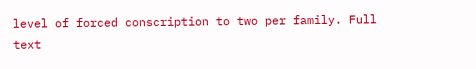level of forced conscription to two per family. Full text